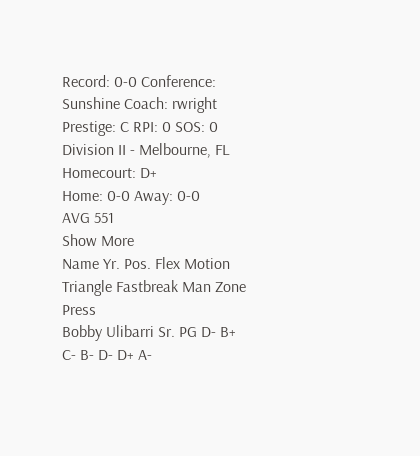Record: 0-0 Conference: Sunshine Coach: rwright Prestige: C RPI: 0 SOS: 0
Division II - Melbourne, FL
Homecourt: D+
Home: 0-0 Away: 0-0
AVG 551
Show More
Name Yr. Pos. Flex Motion Triangle Fastbreak Man Zone Press
Bobby Ulibarri Sr. PG D- B+ C- B- D- D+ A-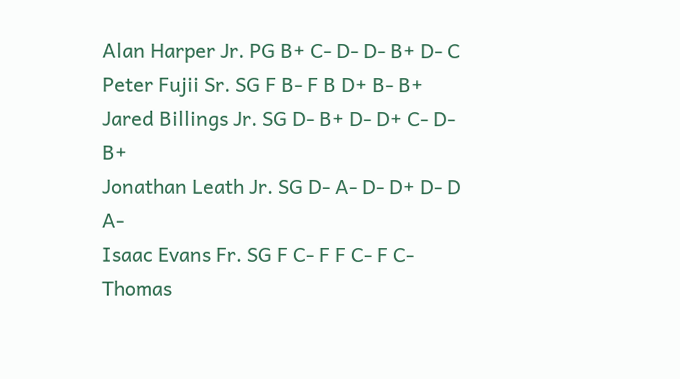Alan Harper Jr. PG B+ C- D- D- B+ D- C
Peter Fujii Sr. SG F B- F B D+ B- B+
Jared Billings Jr. SG D- B+ D- D+ C- D- B+
Jonathan Leath Jr. SG D- A- D- D+ D- D A-
Isaac Evans Fr. SG F C- F F C- F C-
Thomas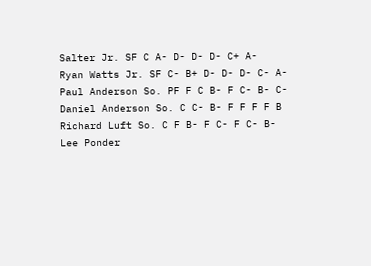Salter Jr. SF C A- D- D- D- C+ A-
Ryan Watts Jr. SF C- B+ D- D- D- C- A-
Paul Anderson So. PF F C B- F C- B- C-
Daniel Anderson So. C C- B- F F F F B
Richard Luft So. C F B- F C- F C- B-
Lee Ponder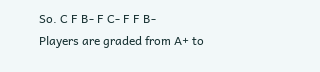So. C F B- F C- F F B-
Players are graded from A+ to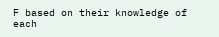F based on their knowledge of each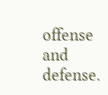offense and defense.